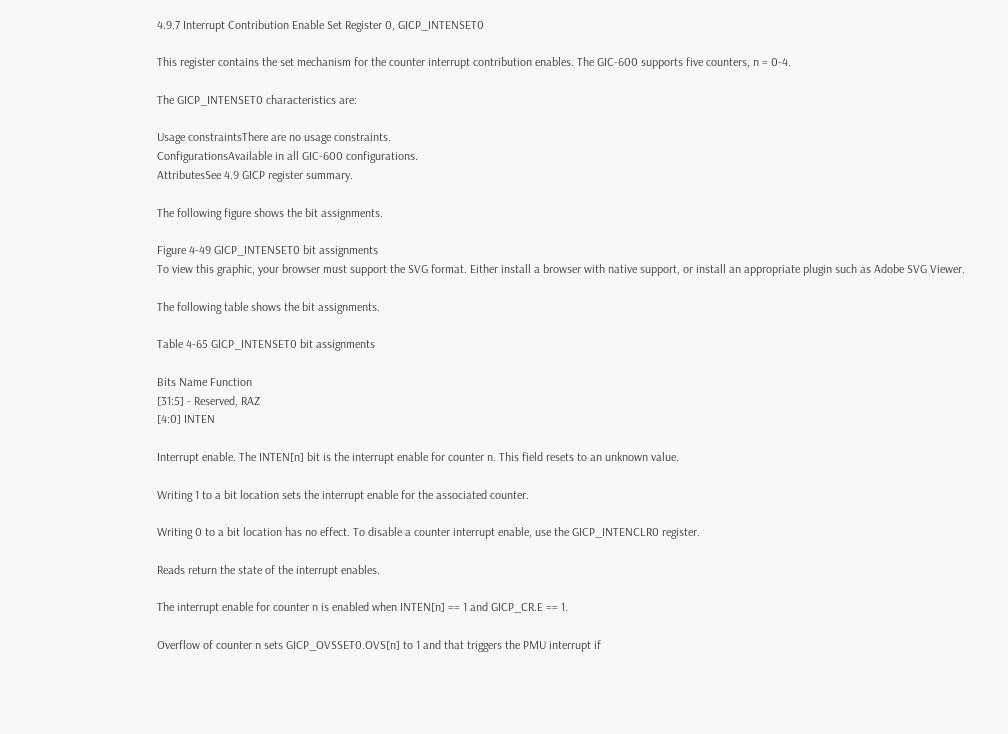4.9.7 Interrupt Contribution Enable Set Register 0, GICP_INTENSET0

This register contains the set mechanism for the counter interrupt contribution enables. The GIC-600 supports five counters, n = 0-4.

The GICP_INTENSET0 characteristics are:

Usage constraintsThere are no usage constraints.
ConfigurationsAvailable in all GIC-600 configurations.
AttributesSee 4.9 GICP register summary.

The following figure shows the bit assignments.

Figure 4-49 GICP_INTENSET0 bit assignments
To view this graphic, your browser must support the SVG format. Either install a browser with native support, or install an appropriate plugin such as Adobe SVG Viewer.

The following table shows the bit assignments.

Table 4-65 GICP_INTENSET0 bit assignments

Bits Name Function
[31:5] - Reserved, RAZ
[4:0] INTEN

Interrupt enable. The INTEN[n] bit is the interrupt enable for counter n. This field resets to an unknown value.

Writing 1 to a bit location sets the interrupt enable for the associated counter.

Writing 0 to a bit location has no effect. To disable a counter interrupt enable, use the GICP_INTENCLR0 register.

Reads return the state of the interrupt enables.

The interrupt enable for counter n is enabled when INTEN[n] == 1 and GICP_CR.E == 1.

Overflow of counter n sets GICP_OVSSET0.OVS[n] to 1 and that triggers the PMU interrupt if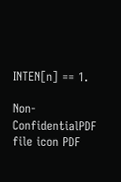INTEN[n] == 1.

Non-ConfidentialPDF file icon PDF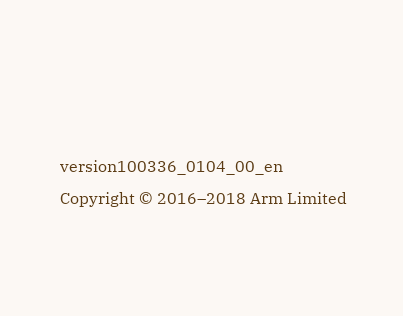version100336_0104_00_en
Copyright © 2016–2018 Arm Limited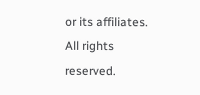or its affiliates. All rights reserved.